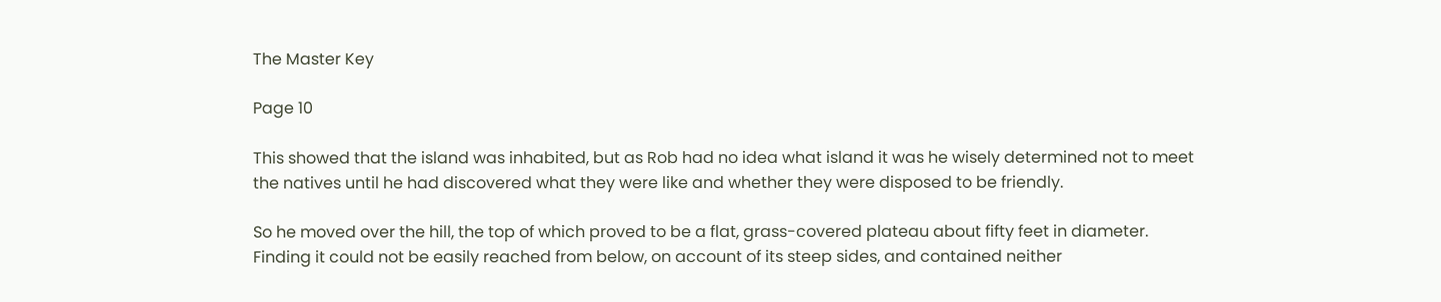The Master Key

Page 10

This showed that the island was inhabited, but as Rob had no idea what island it was he wisely determined not to meet the natives until he had discovered what they were like and whether they were disposed to be friendly.

So he moved over the hill, the top of which proved to be a flat, grass-covered plateau about fifty feet in diameter. Finding it could not be easily reached from below, on account of its steep sides, and contained neither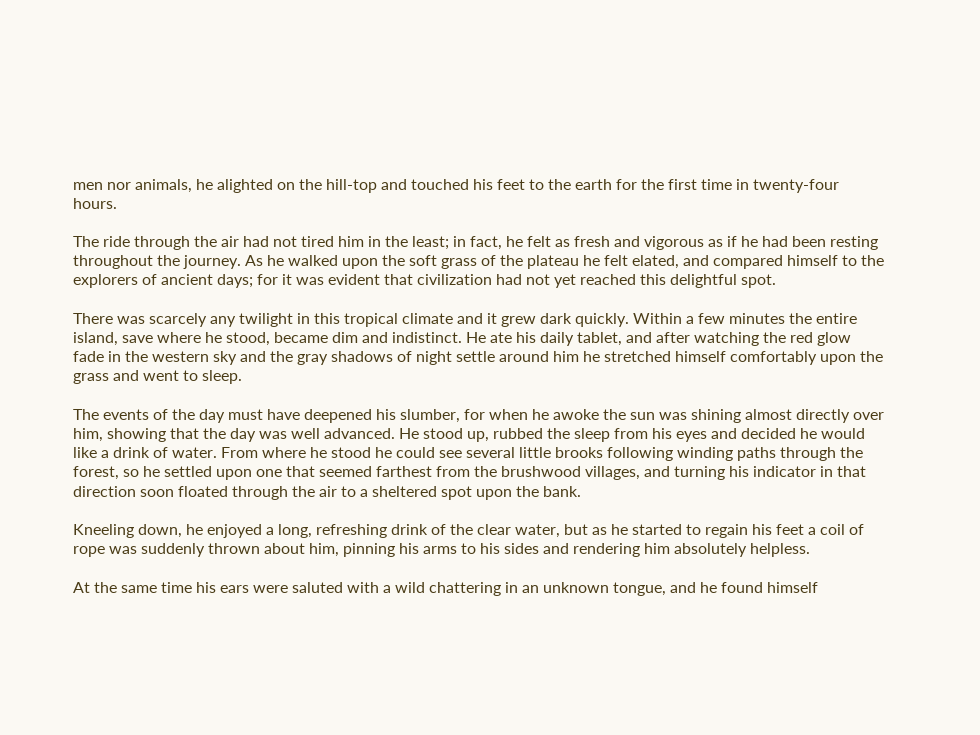men nor animals, he alighted on the hill-top and touched his feet to the earth for the first time in twenty-four hours.

The ride through the air had not tired him in the least; in fact, he felt as fresh and vigorous as if he had been resting throughout the journey. As he walked upon the soft grass of the plateau he felt elated, and compared himself to the explorers of ancient days; for it was evident that civilization had not yet reached this delightful spot.

There was scarcely any twilight in this tropical climate and it grew dark quickly. Within a few minutes the entire island, save where he stood, became dim and indistinct. He ate his daily tablet, and after watching the red glow fade in the western sky and the gray shadows of night settle around him he stretched himself comfortably upon the grass and went to sleep.

The events of the day must have deepened his slumber, for when he awoke the sun was shining almost directly over him, showing that the day was well advanced. He stood up, rubbed the sleep from his eyes and decided he would like a drink of water. From where he stood he could see several little brooks following winding paths through the forest, so he settled upon one that seemed farthest from the brushwood villages, and turning his indicator in that direction soon floated through the air to a sheltered spot upon the bank.

Kneeling down, he enjoyed a long, refreshing drink of the clear water, but as he started to regain his feet a coil of rope was suddenly thrown about him, pinning his arms to his sides and rendering him absolutely helpless.

At the same time his ears were saluted with a wild chattering in an unknown tongue, and he found himself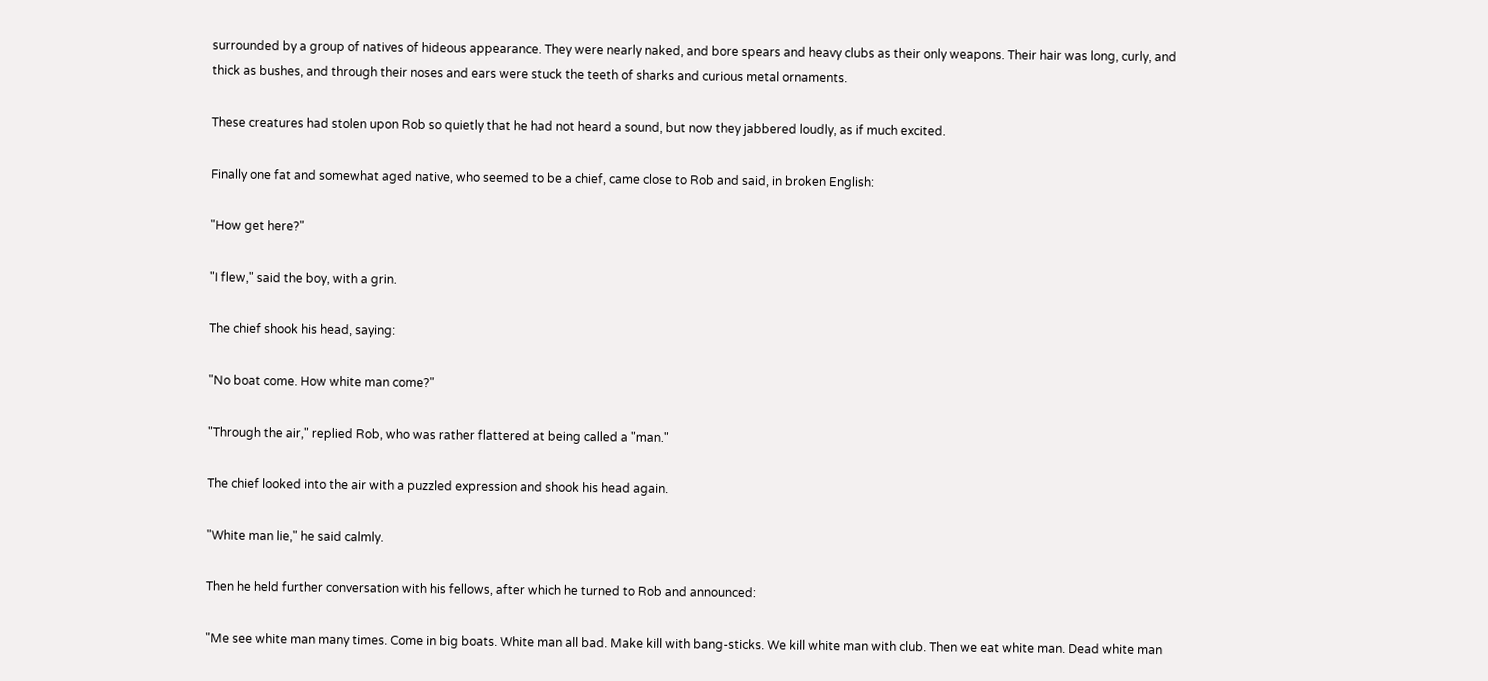surrounded by a group of natives of hideous appearance. They were nearly naked, and bore spears and heavy clubs as their only weapons. Their hair was long, curly, and thick as bushes, and through their noses and ears were stuck the teeth of sharks and curious metal ornaments.

These creatures had stolen upon Rob so quietly that he had not heard a sound, but now they jabbered loudly, as if much excited.

Finally one fat and somewhat aged native, who seemed to be a chief, came close to Rob and said, in broken English:

"How get here?"

"I flew," said the boy, with a grin.

The chief shook his head, saying:

"No boat come. How white man come?"

"Through the air," replied Rob, who was rather flattered at being called a "man."

The chief looked into the air with a puzzled expression and shook his head again.

"White man lie," he said calmly.

Then he held further conversation with his fellows, after which he turned to Rob and announced:

"Me see white man many times. Come in big boats. White man all bad. Make kill with bang-sticks. We kill white man with club. Then we eat white man. Dead white man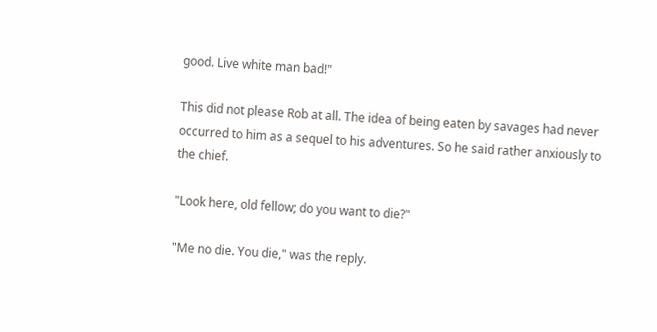good. Live white man bad!"

This did not please Rob at all. The idea of being eaten by savages had never occurred to him as a sequel to his adventures. So he said rather anxiously to the chief.

"Look here, old fellow; do you want to die?"

"Me no die. You die," was the reply.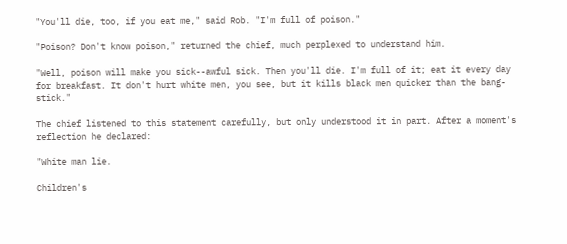"You'll die, too, if you eat me," said Rob. "I'm full of poison."

"Poison? Don't know poison," returned the chief, much perplexed to understand him.

"Well, poison will make you sick--awful sick. Then you'll die. I'm full of it; eat it every day for breakfast. It don't hurt white men, you see, but it kills black men quicker than the bang-stick."

The chief listened to this statement carefully, but only understood it in part. After a moment's reflection he declared:

"White man lie.

Children's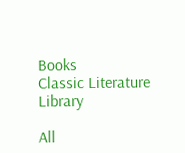Books
Classic Literature Library

All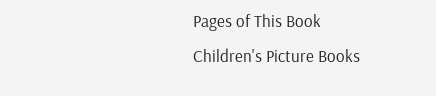Pages of This Book
Children's Picture Books